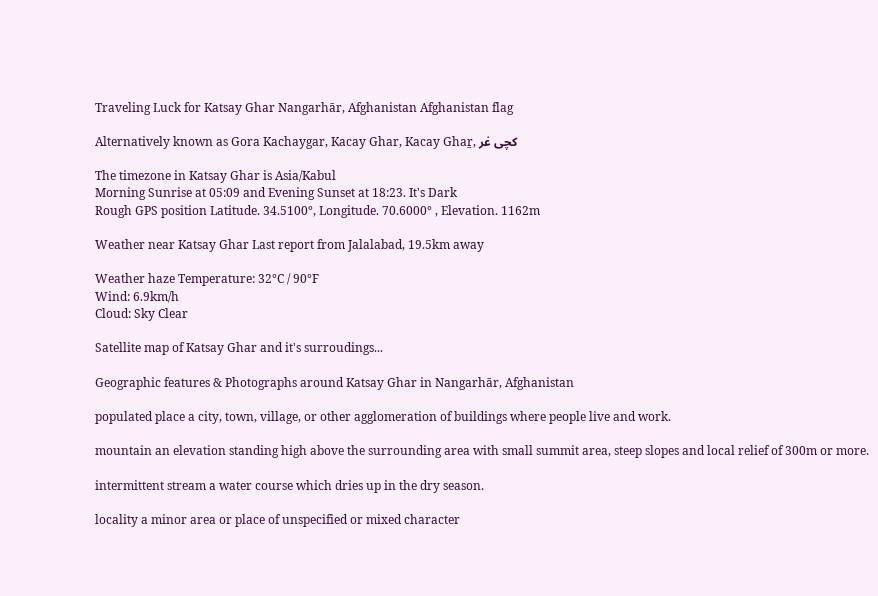Traveling Luck for Katsay Ghar Nangarhār, Afghanistan Afghanistan flag

Alternatively known as Gora Kachaygar, Kacay Ghar, Kacay Ghaṟ, كچی غر

The timezone in Katsay Ghar is Asia/Kabul
Morning Sunrise at 05:09 and Evening Sunset at 18:23. It's Dark
Rough GPS position Latitude. 34.5100°, Longitude. 70.6000° , Elevation. 1162m

Weather near Katsay Ghar Last report from Jalalabad, 19.5km away

Weather haze Temperature: 32°C / 90°F
Wind: 6.9km/h
Cloud: Sky Clear

Satellite map of Katsay Ghar and it's surroudings...

Geographic features & Photographs around Katsay Ghar in Nangarhār, Afghanistan

populated place a city, town, village, or other agglomeration of buildings where people live and work.

mountain an elevation standing high above the surrounding area with small summit area, steep slopes and local relief of 300m or more.

intermittent stream a water course which dries up in the dry season.

locality a minor area or place of unspecified or mixed character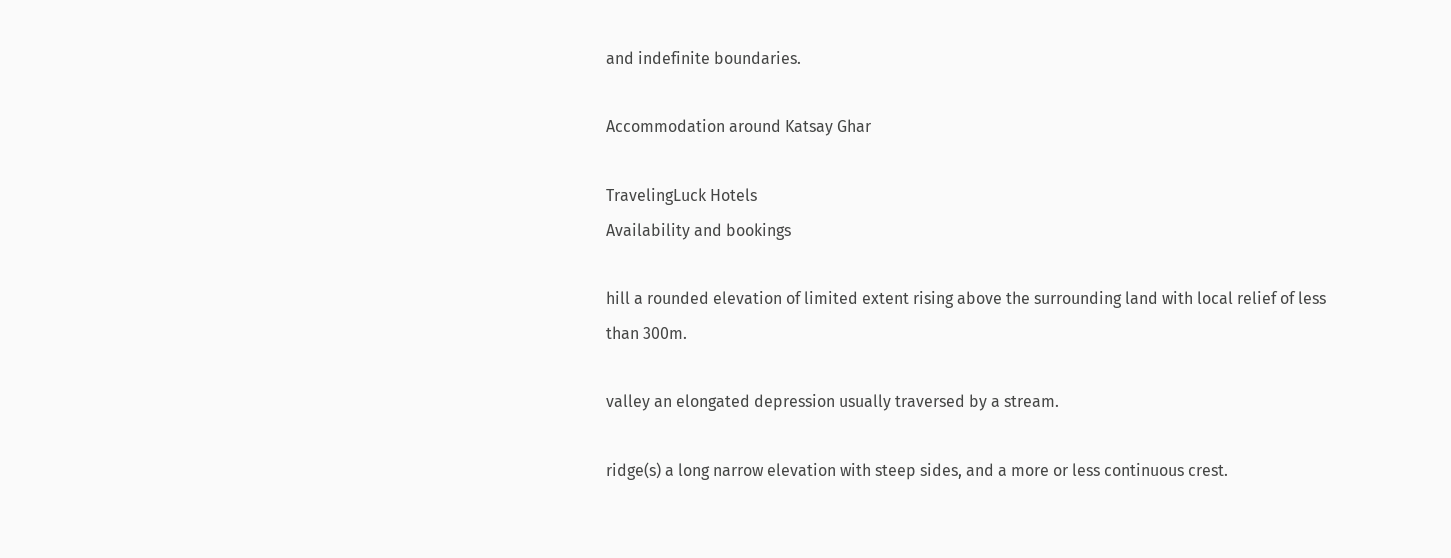and indefinite boundaries.

Accommodation around Katsay Ghar

TravelingLuck Hotels
Availability and bookings

hill a rounded elevation of limited extent rising above the surrounding land with local relief of less than 300m.

valley an elongated depression usually traversed by a stream.

ridge(s) a long narrow elevation with steep sides, and a more or less continuous crest.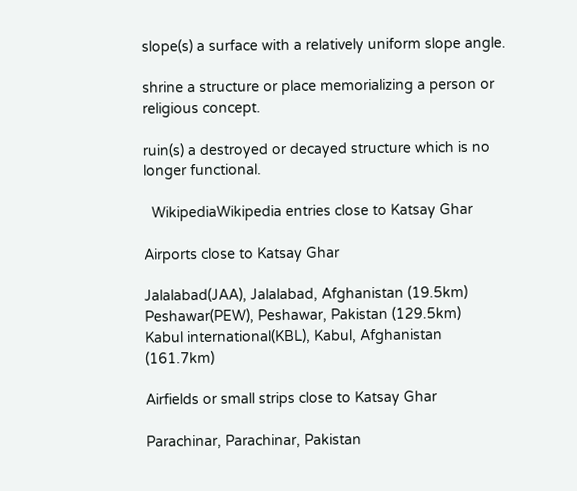slope(s) a surface with a relatively uniform slope angle.

shrine a structure or place memorializing a person or religious concept.

ruin(s) a destroyed or decayed structure which is no longer functional.

  WikipediaWikipedia entries close to Katsay Ghar

Airports close to Katsay Ghar

Jalalabad(JAA), Jalalabad, Afghanistan (19.5km)
Peshawar(PEW), Peshawar, Pakistan (129.5km)
Kabul international(KBL), Kabul, Afghanistan (161.7km)

Airfields or small strips close to Katsay Ghar

Parachinar, Parachinar, Pakistan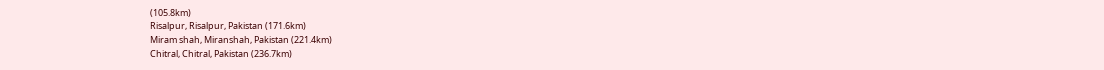(105.8km)
Risalpur, Risalpur, Pakistan (171.6km)
Miram shah, Miranshah, Pakistan (221.4km)
Chitral, Chitral, Pakistan (236.7km)